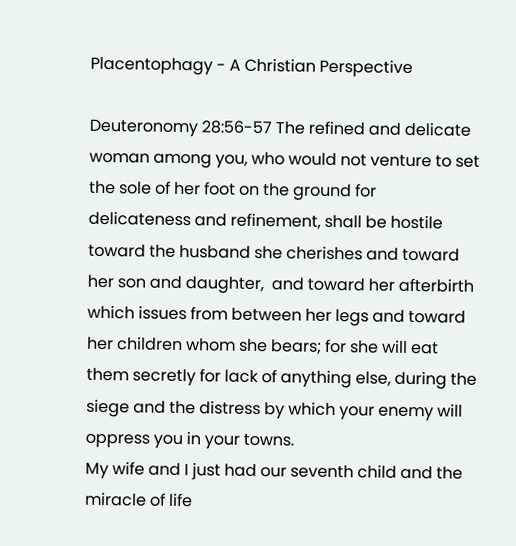Placentophagy - A Christian Perspective

Deuteronomy 28:56-57 The refined and delicate woman among you, who would not venture to set the sole of her foot on the ground for delicateness and refinement, shall be hostile toward the husband she cherishes and toward her son and daughter,  and toward her afterbirth which issues from between her legs and toward her children whom she bears; for she will eat them secretly for lack of anything else, during the siege and the distress by which your enemy will oppress you in your towns.
My wife and I just had our seventh child and the miracle of life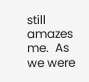still amazes me.  As we were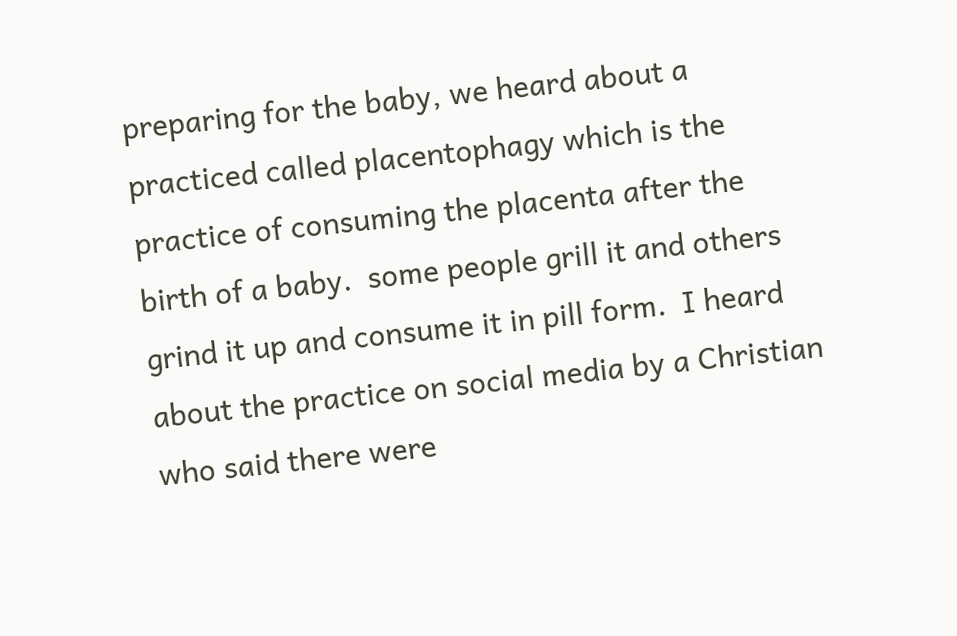preparing for the baby, we heard about a practiced called placentophagy which is the practice of consuming the placenta after the birth of a baby.  some people grill it and others grind it up and consume it in pill form.  I heard about the practice on social media by a Christian who said there were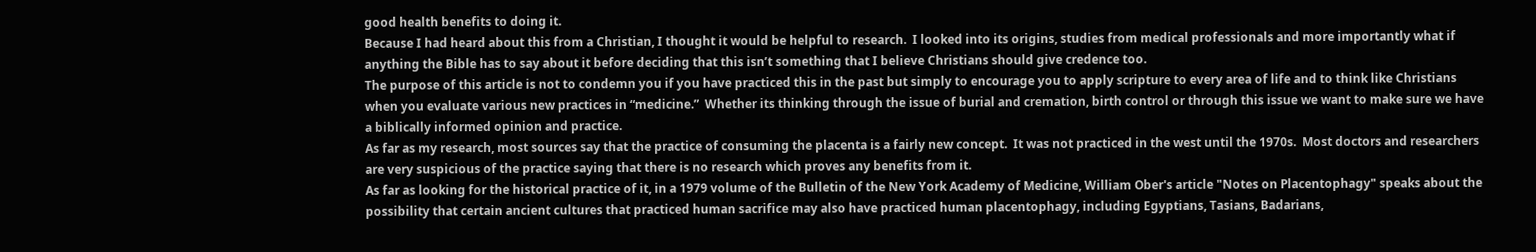good health benefits to doing it.
Because I had heard about this from a Christian, I thought it would be helpful to research.  I looked into its origins, studies from medical professionals and more importantly what if anything the Bible has to say about it before deciding that this isn’t something that I believe Christians should give credence too.
The purpose of this article is not to condemn you if you have practiced this in the past but simply to encourage you to apply scripture to every area of life and to think like Christians when you evaluate various new practices in “medicine.”  Whether its thinking through the issue of burial and cremation, birth control or through this issue we want to make sure we have a biblically informed opinion and practice.
As far as my research, most sources say that the practice of consuming the placenta is a fairly new concept.  It was not practiced in the west until the 1970s.  Most doctors and researchers  are very suspicious of the practice saying that there is no research which proves any benefits from it.
As far as looking for the historical practice of it, in a 1979 volume of the Bulletin of the New York Academy of Medicine, William Ober's article "Notes on Placentophagy" speaks about the possibility that certain ancient cultures that practiced human sacrifice may also have practiced human placentophagy, including Egyptians, Tasians, Badarians,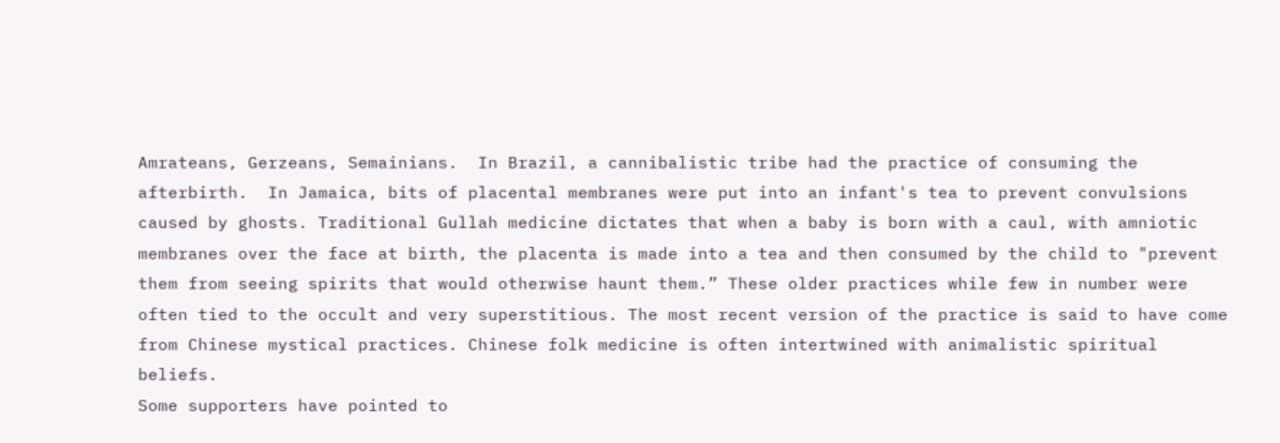Amrateans, Gerzeans, Semainians.  In Brazil, a cannibalistic tribe had the practice of consuming the afterbirth.  In Jamaica, bits of placental membranes were put into an infant's tea to prevent convulsions caused by ghosts. Traditional Gullah medicine dictates that when a baby is born with a caul, with amniotic membranes over the face at birth, the placenta is made into a tea and then consumed by the child to "prevent them from seeing spirits that would otherwise haunt them.” These older practices while few in number were often tied to the occult and very superstitious. The most recent version of the practice is said to have come from Chinese mystical practices. Chinese folk medicine is often intertwined with animalistic spiritual beliefs.
Some supporters have pointed to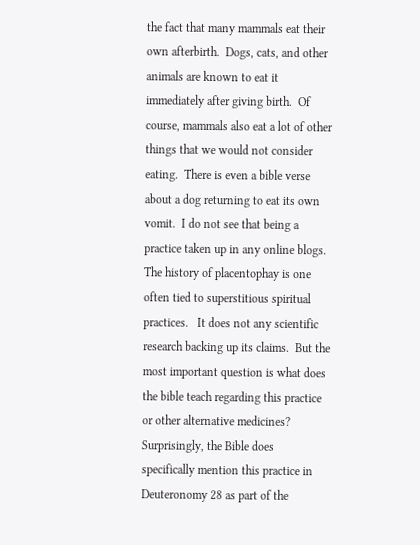the fact that many mammals eat their own afterbirth.  Dogs, cats, and other animals are known to eat it immediately after giving birth.  Of course, mammals also eat a lot of other things that we would not consider eating.  There is even a bible verse about a dog returning to eat its own vomit.  I do not see that being a practice taken up in any online blogs.
The history of placentophay is one often tied to superstitious spiritual practices.   It does not any scientific research backing up its claims.  But the most important question is what does the bible teach regarding this practice or other alternative medicines?
Surprisingly, the Bible does specifically mention this practice in Deuteronomy 28 as part of the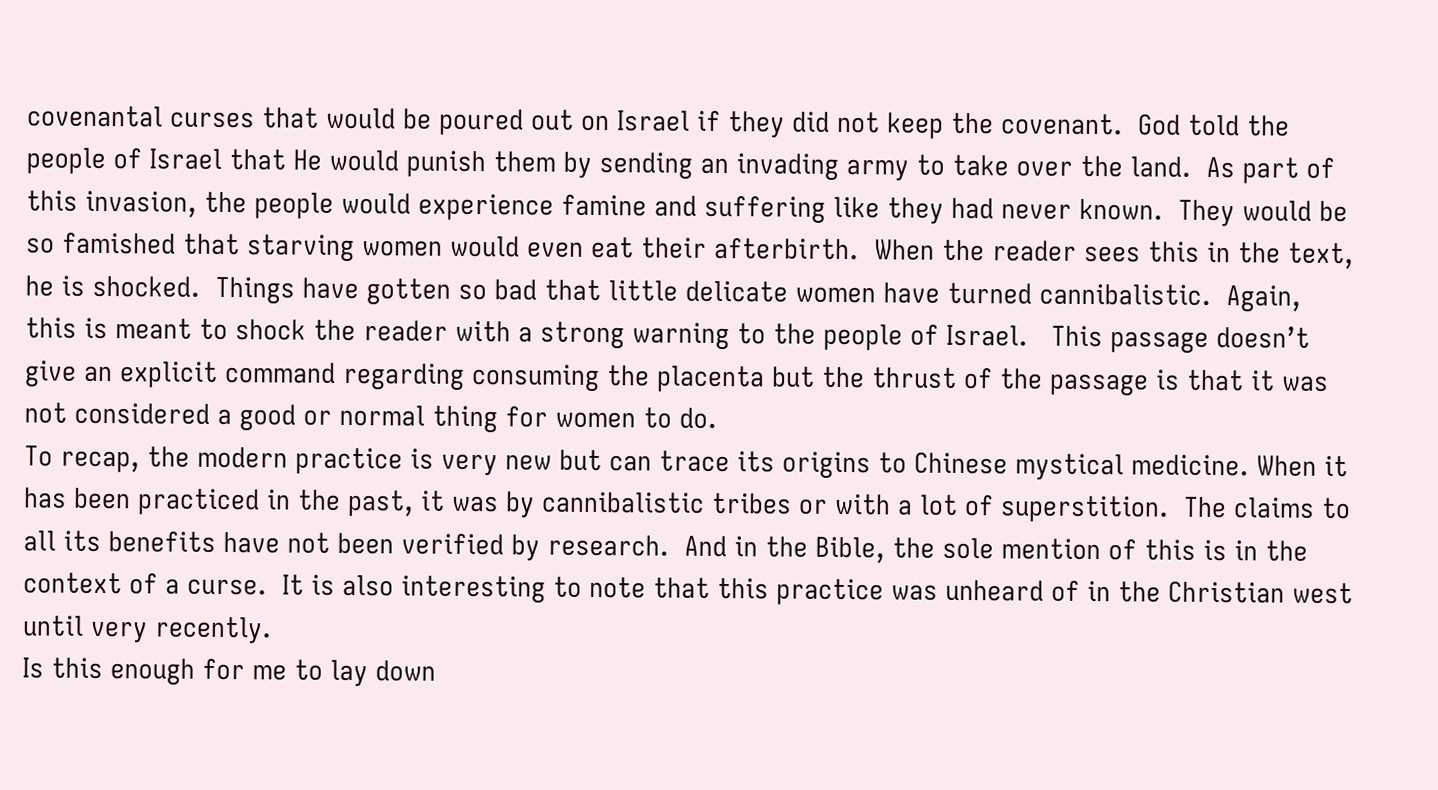covenantal curses that would be poured out on Israel if they did not keep the covenant.  God told the people of Israel that He would punish them by sending an invading army to take over the land.  As part of this invasion, the people would experience famine and suffering like they had never known.  They would be so famished that starving women would even eat their afterbirth.  When the reader sees this in the text, he is shocked.  Things have gotten so bad that little delicate women have turned cannibalistic.  Again, this is meant to shock the reader with a strong warning to the people of Israel.   This passage doesn’t give an explicit command regarding consuming the placenta but the thrust of the passage is that it was not considered a good or normal thing for women to do.
To recap, the modern practice is very new but can trace its origins to Chinese mystical medicine. When it has been practiced in the past, it was by cannibalistic tribes or with a lot of superstition.  The claims to all its benefits have not been verified by research.  And in the Bible, the sole mention of this is in the context of a curse.  It is also interesting to note that this practice was unheard of in the Christian west until very recently.
Is this enough for me to lay down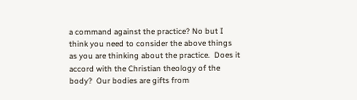a command against the practice? No but I think you need to consider the above things as you are thinking about the practice.  Does it accord with the Christian theology of the body?  Our bodies are gifts from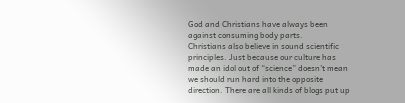God and Christians have always been against consuming body parts.
Christians also believe in sound scientific principles. Just because our culture has made an idol out of “science” doesn’t mean we should run hard into the opposite direction. There are all kinds of blogs put up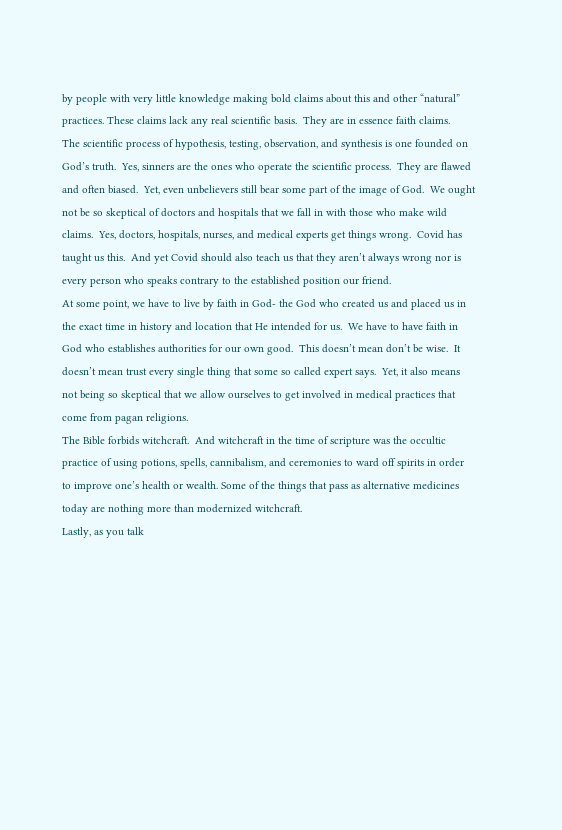by people with very little knowledge making bold claims about this and other “natural” practices. These claims lack any real scientific basis.  They are in essence faith claims.
The scientific process of hypothesis, testing, observation, and synthesis is one founded on God’s truth.  Yes, sinners are the ones who operate the scientific process.  They are flawed and often biased.  Yet, even unbelievers still bear some part of the image of God.  We ought not be so skeptical of doctors and hospitals that we fall in with those who make wild claims.  Yes, doctors, hospitals, nurses, and medical experts get things wrong.  Covid has taught us this.  And yet Covid should also teach us that they aren’t always wrong nor is every person who speaks contrary to the established position our friend.
At some point, we have to live by faith in God- the God who created us and placed us in the exact time in history and location that He intended for us.  We have to have faith in God who establishes authorities for our own good.  This doesn’t mean don’t be wise.  It doesn’t mean trust every single thing that some so called expert says.  Yet, it also means not being so skeptical that we allow ourselves to get involved in medical practices that come from pagan religions.
The Bible forbids witchcraft.  And witchcraft in the time of scripture was the occultic practice of using potions, spells, cannibalism, and ceremonies to ward off spirits in order to improve one’s health or wealth. Some of the things that pass as alternative medicines today are nothing more than modernized witchcraft.
Lastly, as you talk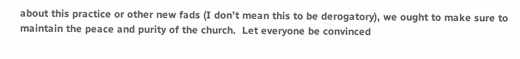about this practice or other new fads (I don’t mean this to be derogatory), we ought to make sure to maintain the peace and purity of the church.  Let everyone be convinced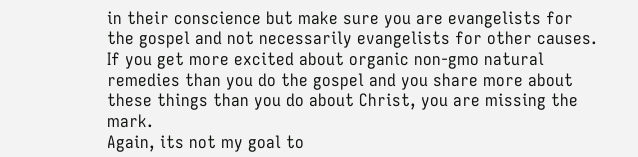in their conscience but make sure you are evangelists for the gospel and not necessarily evangelists for other causes.  If you get more excited about organic non-gmo natural remedies than you do the gospel and you share more about these things than you do about Christ, you are missing the mark.
Again, its not my goal to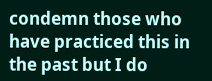condemn those who have practiced this in the past but I do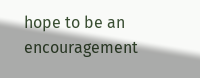hope to be an encouragement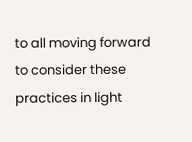to all moving forward to consider these practices in light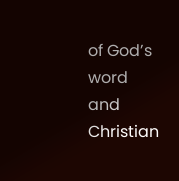of God’s word and Christian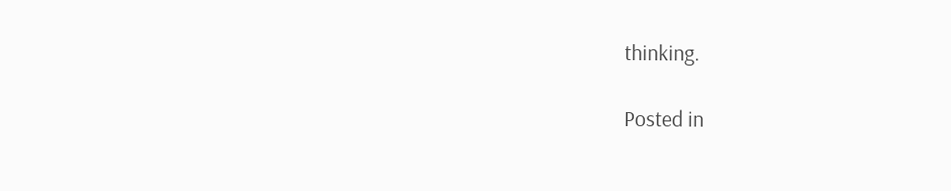thinking.

Posted in